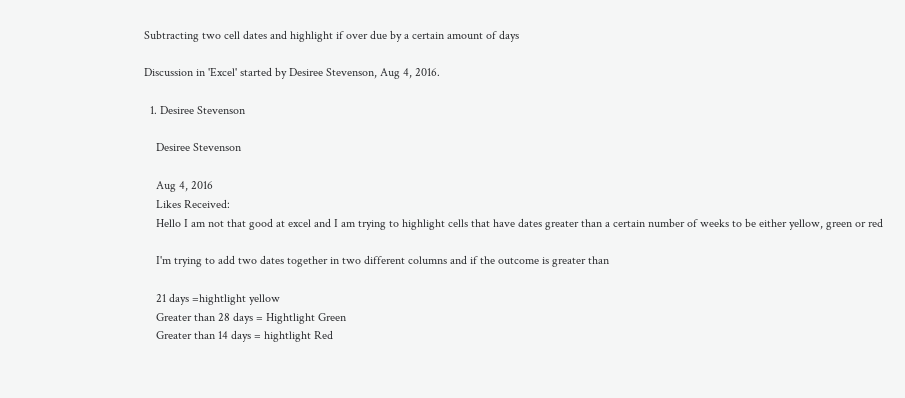Subtracting two cell dates and highlight if over due by a certain amount of days

Discussion in 'Excel' started by Desiree Stevenson, Aug 4, 2016.

  1. Desiree Stevenson

    Desiree Stevenson

    Aug 4, 2016
    Likes Received:
    Hello I am not that good at excel and I am trying to highlight cells that have dates greater than a certain number of weeks to be either yellow, green or red

    I'm trying to add two dates together in two different columns and if the outcome is greater than

    21 days =hightlight yellow
    Greater than 28 days = Hightlight Green
    Greater than 14 days = hightlight Red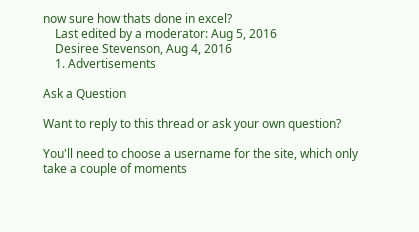now sure how thats done in excel?
    Last edited by a moderator: Aug 5, 2016
    Desiree Stevenson, Aug 4, 2016
    1. Advertisements

Ask a Question

Want to reply to this thread or ask your own question?

You'll need to choose a username for the site, which only take a couple of moments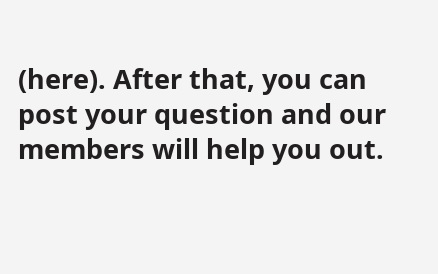(here). After that, you can post your question and our members will help you out.